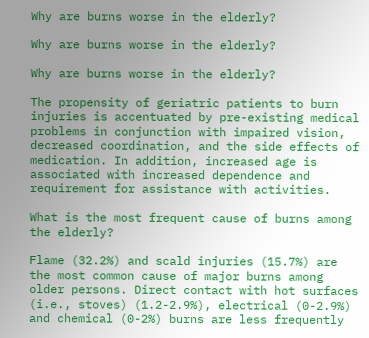Why are burns worse in the elderly?

Why are burns worse in the elderly?

Why are burns worse in the elderly?

The propensity of geriatric patients to burn injuries is accentuated by pre-existing medical problems in conjunction with impaired vision, decreased coordination, and the side effects of medication. In addition, increased age is associated with increased dependence and requirement for assistance with activities.

What is the most frequent cause of burns among the elderly?

Flame (32.2%) and scald injuries (15.7%) are the most common cause of major burns among older persons. Direct contact with hot surfaces (i.e., stoves) (1.2-2.9%), electrical (0-2.9%) and chemical (0-2%) burns are less frequently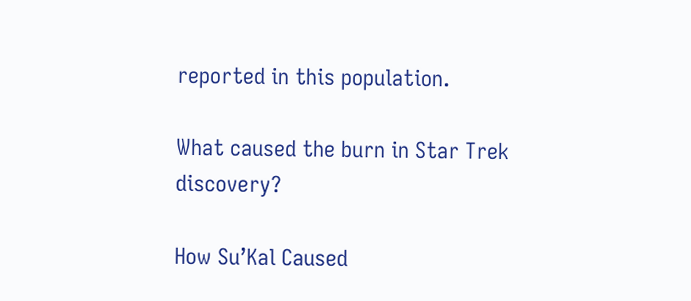reported in this population.

What caused the burn in Star Trek discovery?

How Su’Kal Caused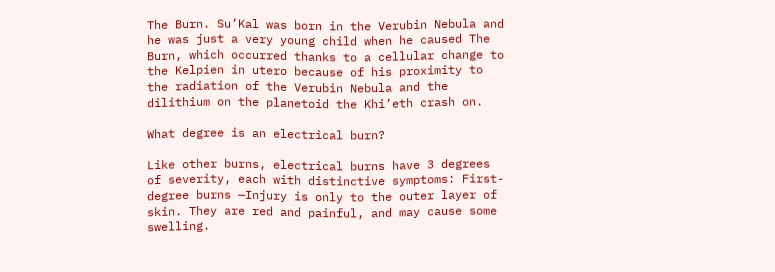The Burn. Su’Kal was born in the Verubin Nebula and he was just a very young child when he caused The Burn, which occurred thanks to a cellular change to the Kelpien in utero because of his proximity to the radiation of the Verubin Nebula and the dilithium on the planetoid the Khi’eth crash on.

What degree is an electrical burn?

Like other burns, electrical burns have 3 degrees of severity, each with distinctive symptoms: First-degree burns —Injury is only to the outer layer of skin. They are red and painful, and may cause some swelling.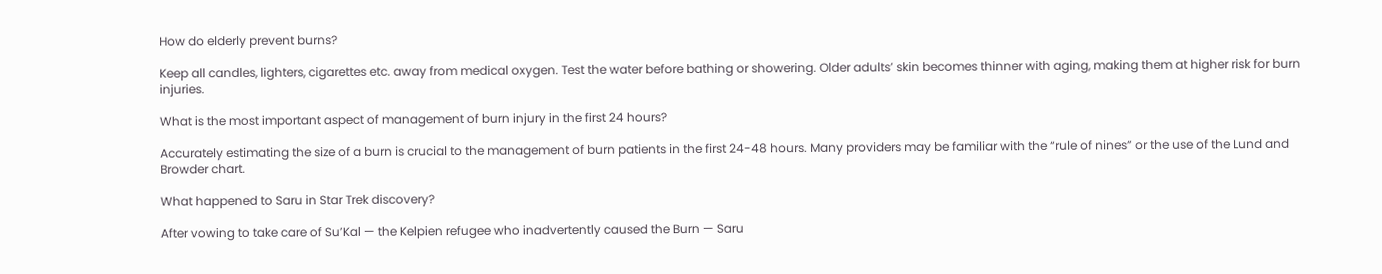How do elderly prevent burns?

Keep all candles, lighters, cigarettes etc. away from medical oxygen. Test the water before bathing or showering. Older adults’ skin becomes thinner with aging, making them at higher risk for burn injuries.

What is the most important aspect of management of burn injury in the first 24 hours?

Accurately estimating the size of a burn is crucial to the management of burn patients in the first 24-48 hours. Many providers may be familiar with the “rule of nines” or the use of the Lund and Browder chart.

What happened to Saru in Star Trek discovery?

After vowing to take care of Su’Kal — the Kelpien refugee who inadvertently caused the Burn — Saru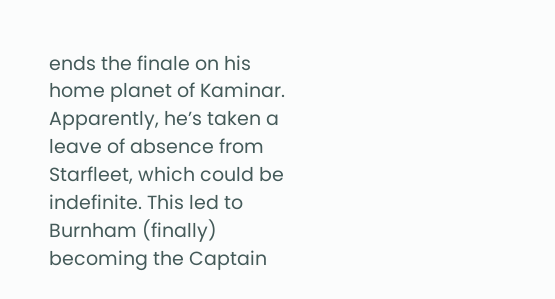ends the finale on his home planet of Kaminar. Apparently, he’s taken a leave of absence from Starfleet, which could be indefinite. This led to Burnham (finally) becoming the Captain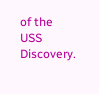of the USS Discovery.